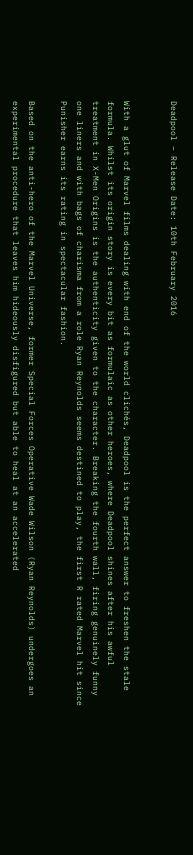Deadpool – Release Date: 10th February 2016


With a glut of Marvel films dealing with end of the world clichés, Deadpool is the perfect answer to freshen the stale formula. Whilst its origin story is every bit as formulaic as other heroes, where Deadpool shines after his awful treatment in X-Men Origins is the authenticity given to the character. Breaking the fourth wall, firing genuinely funny one liners and with bags of charisma from a role Ryan Reynolds seems destined to play, the first R rated Marvel hit since Punisher earns its rating in spectacular fashion.

Based on the anti-hero of the Marvel Universe, former Special Forces Operative Wade Wilson (Ryan Reynolds) undergoes an experimental procedure that leaves him hideously disfigured but able to heal at an accelerated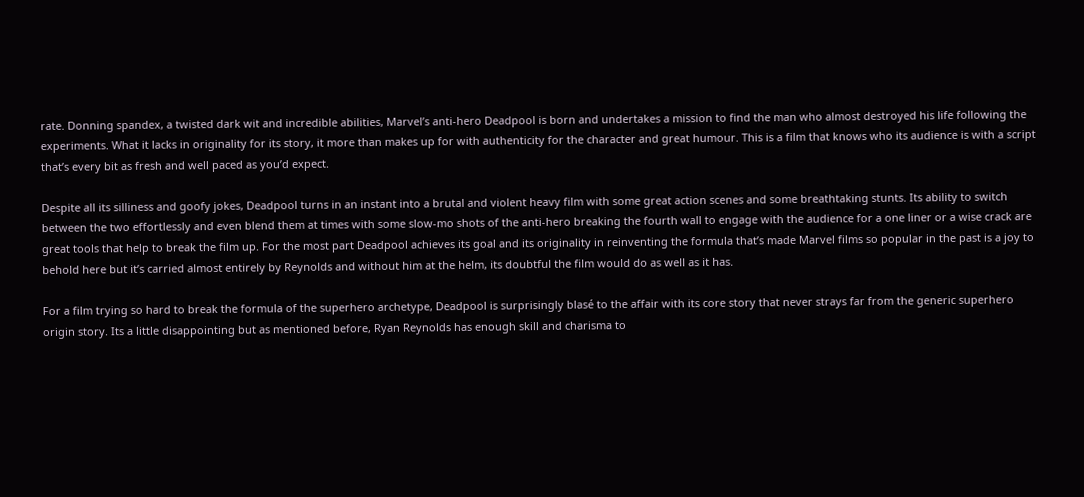rate. Donning spandex, a twisted dark wit and incredible abilities, Marvel’s anti-hero Deadpool is born and undertakes a mission to find the man who almost destroyed his life following the experiments. What it lacks in originality for its story, it more than makes up for with authenticity for the character and great humour. This is a film that knows who its audience is with a script that’s every bit as fresh and well paced as you’d expect.

Despite all its silliness and goofy jokes, Deadpool turns in an instant into a brutal and violent heavy film with some great action scenes and some breathtaking stunts. Its ability to switch between the two effortlessly and even blend them at times with some slow-mo shots of the anti-hero breaking the fourth wall to engage with the audience for a one liner or a wise crack are great tools that help to break the film up. For the most part Deadpool achieves its goal and its originality in reinventing the formula that’s made Marvel films so popular in the past is a joy to behold here but it’s carried almost entirely by Reynolds and without him at the helm, its doubtful the film would do as well as it has.

For a film trying so hard to break the formula of the superhero archetype, Deadpool is surprisingly blasé to the affair with its core story that never strays far from the generic superhero origin story. Its a little disappointing but as mentioned before, Ryan Reynolds has enough skill and charisma to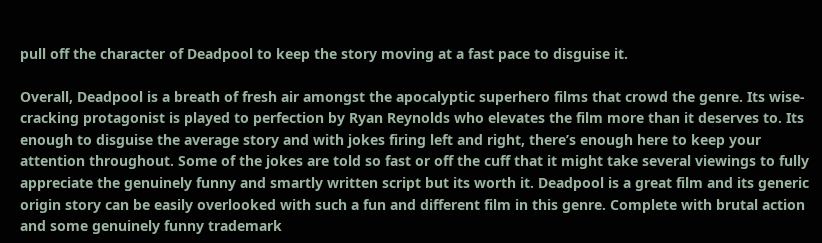pull off the character of Deadpool to keep the story moving at a fast pace to disguise it.

Overall, Deadpool is a breath of fresh air amongst the apocalyptic superhero films that crowd the genre. Its wise-cracking protagonist is played to perfection by Ryan Reynolds who elevates the film more than it deserves to. Its enough to disguise the average story and with jokes firing left and right, there’s enough here to keep your attention throughout. Some of the jokes are told so fast or off the cuff that it might take several viewings to fully appreciate the genuinely funny and smartly written script but its worth it. Deadpool is a great film and its generic origin story can be easily overlooked with such a fun and different film in this genre. Complete with brutal action and some genuinely funny trademark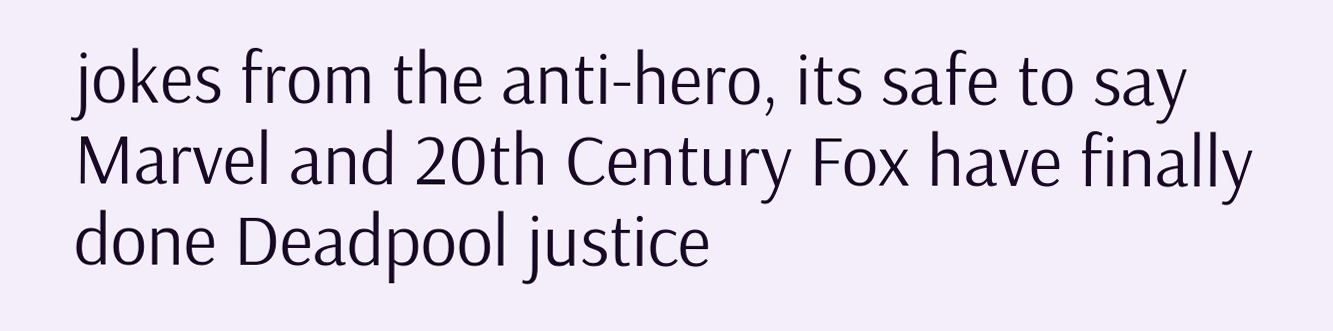jokes from the anti-hero, its safe to say Marvel and 20th Century Fox have finally done Deadpool justice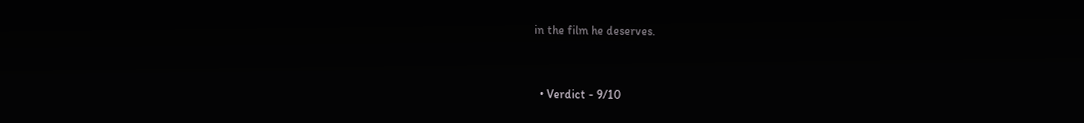in the film he deserves.


  • Verdict - 9/10